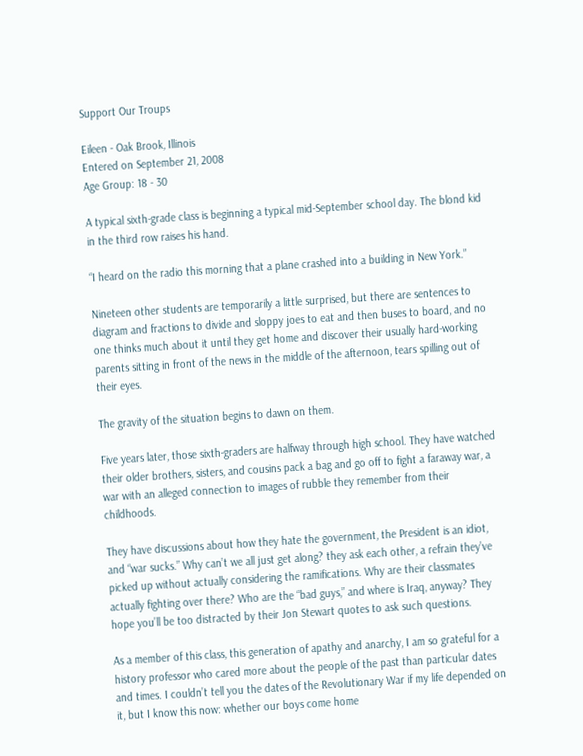Support Our Troups

Eileen - Oak Brook, Illinois
Entered on September 21, 2008
Age Group: 18 - 30

A typical sixth-grade class is beginning a typical mid-September school day. The blond kid in the third row raises his hand.

“I heard on the radio this morning that a plane crashed into a building in New York.”

Nineteen other students are temporarily a little surprised, but there are sentences to diagram and fractions to divide and sloppy joes to eat and then buses to board, and no one thinks much about it until they get home and discover their usually hard-working parents sitting in front of the news in the middle of the afternoon, tears spilling out of their eyes.

The gravity of the situation begins to dawn on them.

Five years later, those sixth-graders are halfway through high school. They have watched their older brothers, sisters, and cousins pack a bag and go off to fight a faraway war, a war with an alleged connection to images of rubble they remember from their childhoods.

They have discussions about how they hate the government, the President is an idiot, and “war sucks.” Why can’t we all just get along? they ask each other, a refrain they’ve picked up without actually considering the ramifications. Why are their classmates actually fighting over there? Who are the “bad guys,” and where is Iraq, anyway? They hope you’ll be too distracted by their Jon Stewart quotes to ask such questions.

As a member of this class, this generation of apathy and anarchy, I am so grateful for a history professor who cared more about the people of the past than particular dates and times. I couldn’t tell you the dates of the Revolutionary War if my life depended on it, but I know this now: whether our boys come home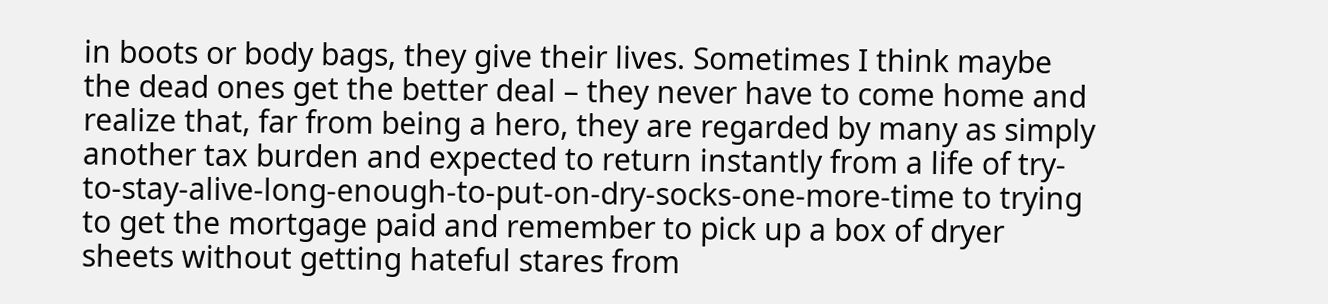in boots or body bags, they give their lives. Sometimes I think maybe the dead ones get the better deal – they never have to come home and realize that, far from being a hero, they are regarded by many as simply another tax burden and expected to return instantly from a life of try-to-stay-alive-long-enough-to-put-on-dry-socks-one-more-time to trying to get the mortgage paid and remember to pick up a box of dryer sheets without getting hateful stares from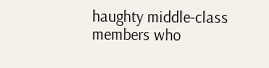haughty middle-class members who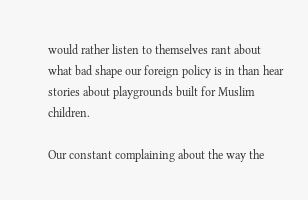would rather listen to themselves rant about what bad shape our foreign policy is in than hear stories about playgrounds built for Muslim children.

Our constant complaining about the way the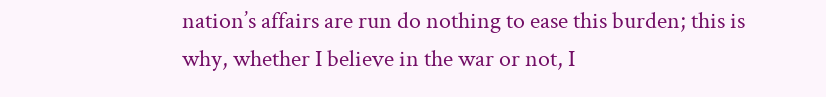nation’s affairs are run do nothing to ease this burden; this is why, whether I believe in the war or not, I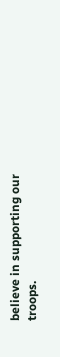believe in supporting our troops.